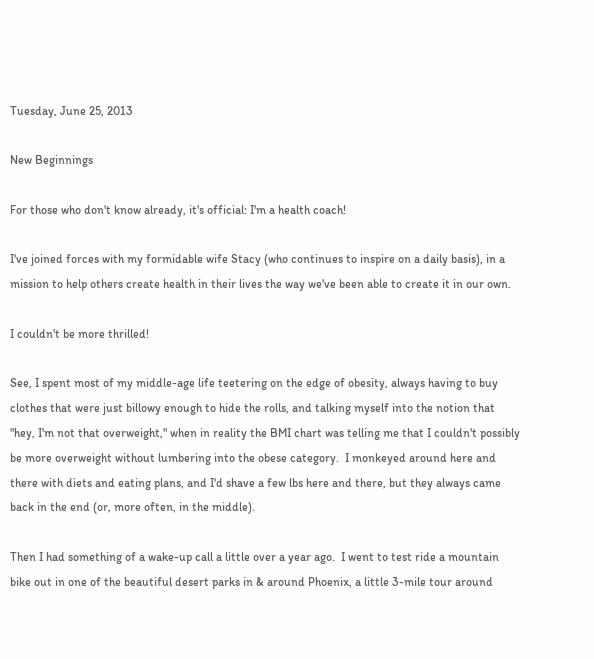Tuesday, June 25, 2013

New Beginnings

For those who don't know already, it's official: I'm a health coach!

I've joined forces with my formidable wife Stacy (who continues to inspire on a daily basis), in a mission to help others create health in their lives the way we've been able to create it in our own.

I couldn't be more thrilled!

See, I spent most of my middle-age life teetering on the edge of obesity, always having to buy clothes that were just billowy enough to hide the rolls, and talking myself into the notion that "hey, I'm not that overweight," when in reality the BMI chart was telling me that I couldn't possibly be more overweight without lumbering into the obese category.  I monkeyed around here and there with diets and eating plans, and I'd shave a few lbs here and there, but they always came back in the end (or, more often, in the middle).

Then I had something of a wake-up call a little over a year ago.  I went to test ride a mountain bike out in one of the beautiful desert parks in & around Phoenix, a little 3-mile tour around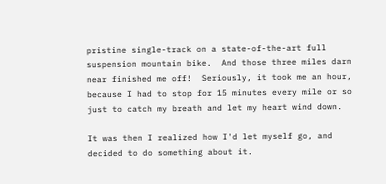pristine single-track on a state-of-the-art full suspension mountain bike.  And those three miles darn near finished me off!  Seriously, it took me an hour, because I had to stop for 15 minutes every mile or so just to catch my breath and let my heart wind down.

It was then I realized how I'd let myself go, and decided to do something about it.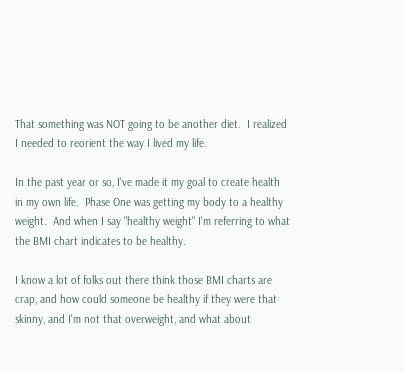That something was NOT going to be another diet.  I realized I needed to reorient the way I lived my life.

In the past year or so, I've made it my goal to create health in my own life.  Phase One was getting my body to a healthy weight.  And when I say "healthy weight" I'm referring to what the BMI chart indicates to be healthy.

I know a lot of folks out there think those BMI charts are crap, and how could someone be healthy if they were that skinny, and I'm not that overweight, and what about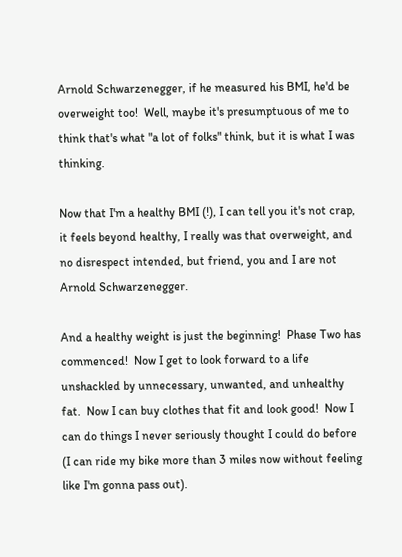Arnold Schwarzenegger, if he measured his BMI, he'd be overweight too!  Well, maybe it's presumptuous of me to think that's what "a lot of folks" think, but it is what I was thinking.

Now that I'm a healthy BMI (!), I can tell you it's not crap, it feels beyond healthy, I really was that overweight, and no disrespect intended, but friend, you and I are not Arnold Schwarzenegger.

And a healthy weight is just the beginning!  Phase Two has commenced!  Now I get to look forward to a life unshackled by unnecessary, unwanted, and unhealthy fat.  Now I can buy clothes that fit and look good!  Now I can do things I never seriously thought I could do before (I can ride my bike more than 3 miles now without feeling like I'm gonna pass out).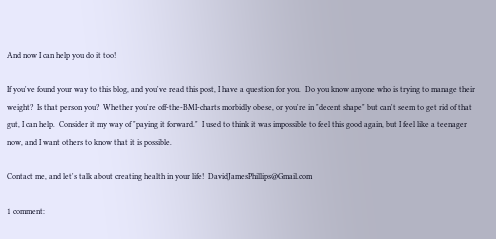And now I can help you do it too!

If you've found your way to this blog, and you've read this post, I have a question for you.  Do you know anyone who is trying to manage their weight?  Is that person you?  Whether you're off-the-BMI-charts morbidly obese, or you're in "decent shape" but can't seem to get rid of that gut, I can help.  Consider it my way of "paying it forward."  I used to think it was impossible to feel this good again, but I feel like a teenager now, and I want others to know that it is possible.

Contact me, and let's talk about creating health in your life!  DavidJamesPhillips@Gmail.com

1 comment: